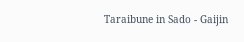Taraibune in Sado - Gaijin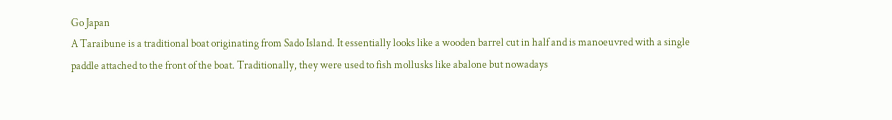Go Japan
A Taraibune is a traditional boat originating from Sado Island. It essentially looks like a wooden barrel cut in half and is manoeuvred with a single paddle attached to the front of the boat. Traditionally, they were used to fish mollusks like abalone but nowadays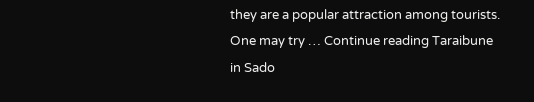they are a popular attraction among tourists. One may try … Continue reading Taraibune in Sado